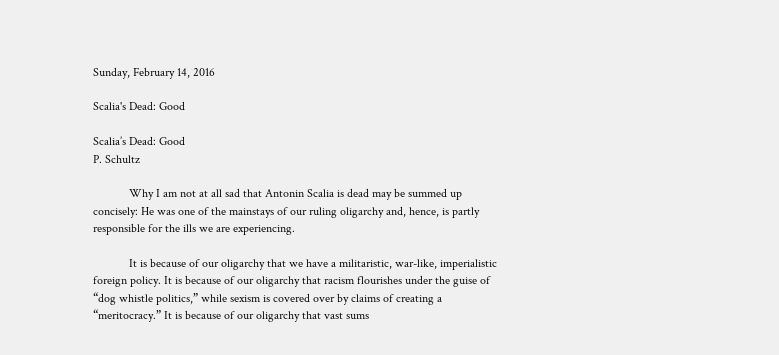Sunday, February 14, 2016

Scalia's Dead: Good

Scalia’s Dead: Good
P. Schultz

            Why I am not at all sad that Antonin Scalia is dead may be summed up concisely: He was one of the mainstays of our ruling oligarchy and, hence, is partly responsible for the ills we are experiencing.

            It is because of our oligarchy that we have a militaristic, war-like, imperialistic foreign policy. It is because of our oligarchy that racism flourishes under the guise of “dog whistle politics,” while sexism is covered over by claims of creating a “meritocracy.” It is because of our oligarchy that vast sums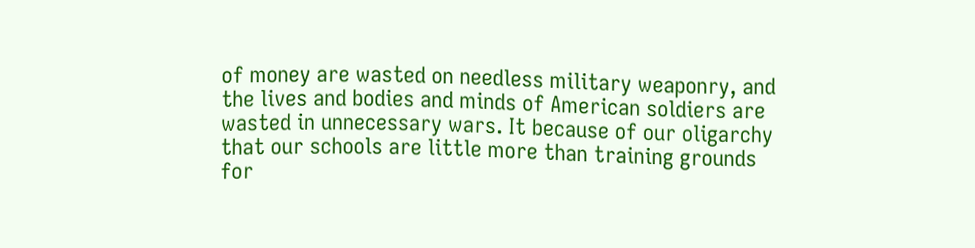of money are wasted on needless military weaponry, and the lives and bodies and minds of American soldiers are wasted in unnecessary wars. It because of our oligarchy that our schools are little more than training grounds for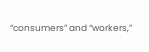“consumers” and “workers,”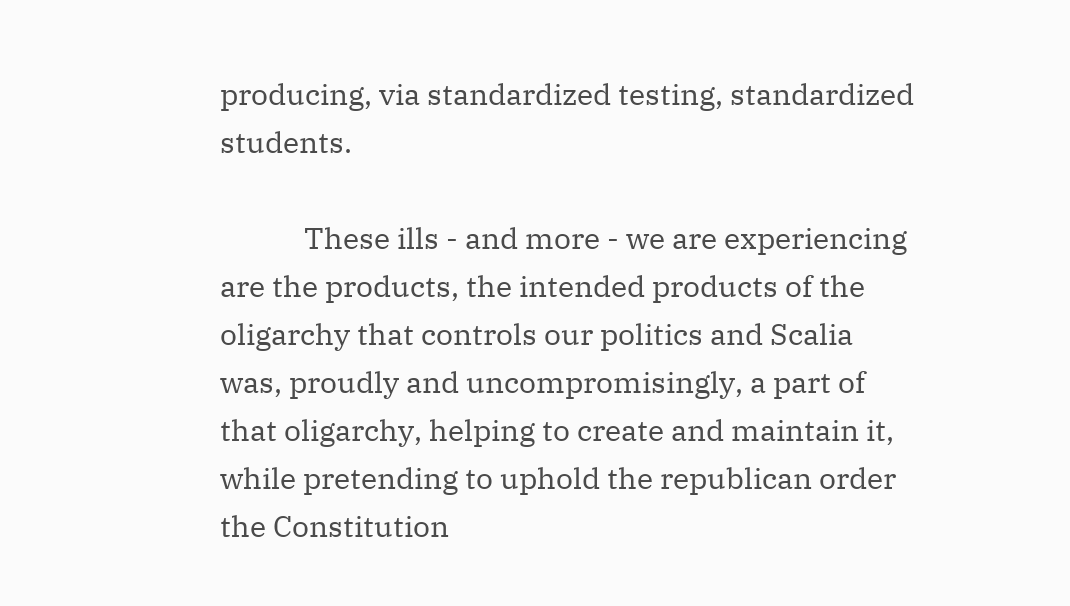producing, via standardized testing, standardized students.

            These ills - and more - we are experiencing are the products, the intended products of the oligarchy that controls our politics and Scalia was, proudly and uncompromisingly, a part of that oligarchy, helping to create and maintain it, while pretending to uphold the republican order the Constitution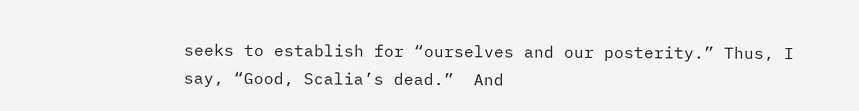seeks to establish for “ourselves and our posterity.” Thus, I say, “Good, Scalia’s dead.”  And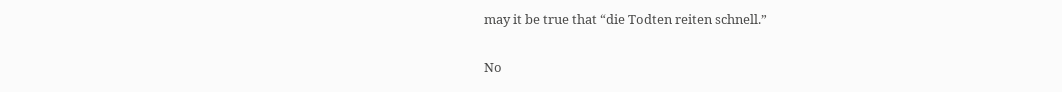may it be true that “die Todten reiten schnell.”

No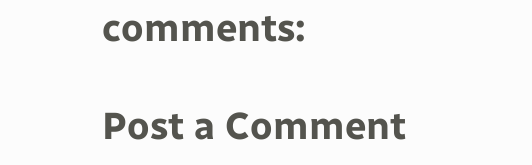comments:

Post a Comment